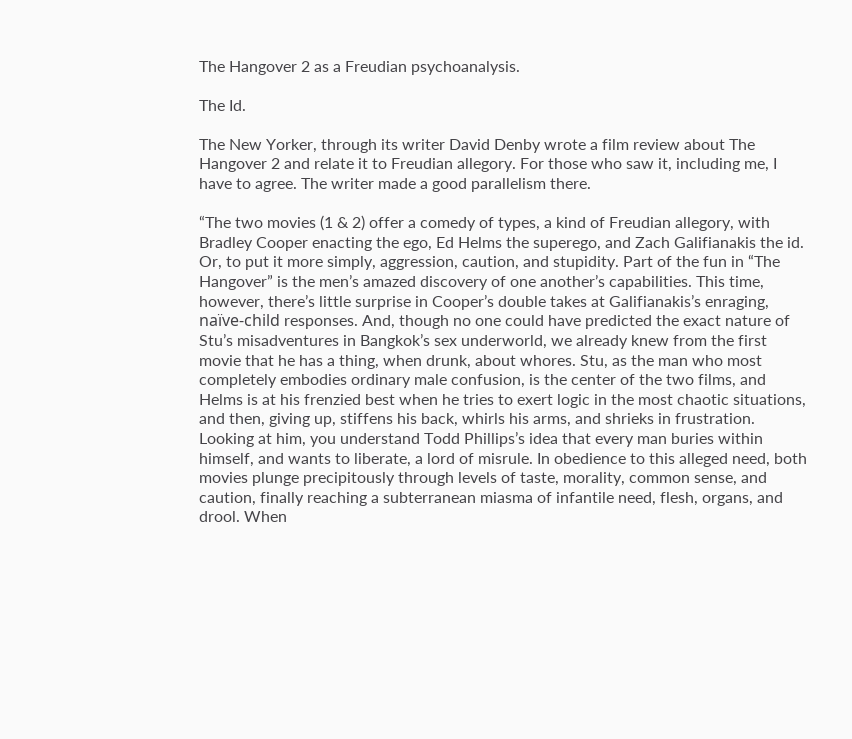The Hangover 2 as a Freudian psychoanalysis.

The Id.

The New Yorker, through its writer David Denby wrote a film review about The Hangover 2 and relate it to Freudian allegory. For those who saw it, including me, I have to agree. The writer made a good parallelism there.

“The two movies (1 & 2) offer a comedy of types, a kind of Freudian allegory, with Bradley Cooper enacting the ego, Ed Helms the superego, and Zach Galifianakis the id. Or, to put it more simply, aggression, caution, and stupidity. Part of the fun in “The Hangover” is the men’s amazed discovery of one another’s capabilities. This time, however, there’s little surprise in Cooper’s double takes at Galifianakis’s enraging, naïve-child responses. And, though no one could have predicted the exact nature of Stu’s misadventures in Bangkok’s sex underworld, we already knew from the first movie that he has a thing, when drunk, about whores. Stu, as the man who most completely embodies ordinary male confusion, is the center of the two films, and Helms is at his frenzied best when he tries to exert logic in the most chaotic situations, and then, giving up, stiffens his back, whirls his arms, and shrieks in frustration. Looking at him, you understand Todd Phillips’s idea that every man buries within himself, and wants to liberate, a lord of misrule. In obedience to this alleged need, both movies plunge precipitously through levels of taste, morality, common sense, and caution, finally reaching a subterranean miasma of infantile need, flesh, organs, and drool. When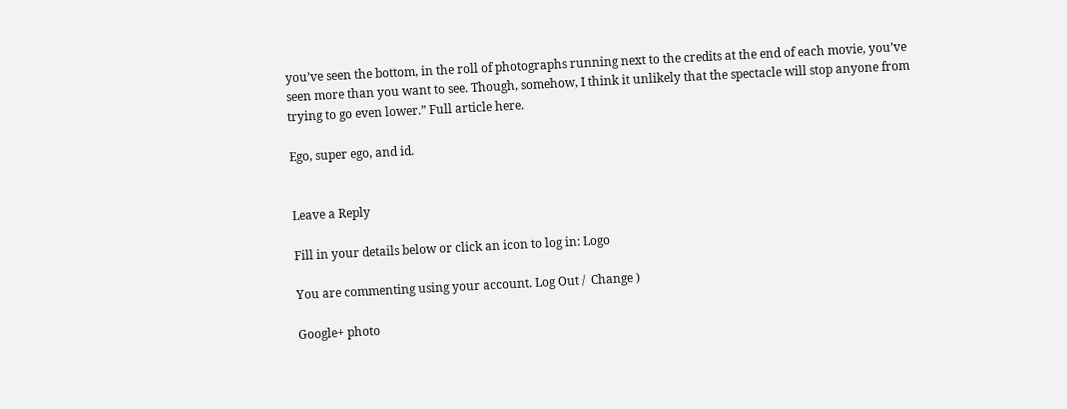you’ve seen the bottom, in the roll of photographs running next to the credits at the end of each movie, you’ve seen more than you want to see. Though, somehow, I think it unlikely that the spectacle will stop anyone from trying to go even lower.” Full article here.

Ego, super ego, and id.


Leave a Reply

Fill in your details below or click an icon to log in: Logo

You are commenting using your account. Log Out /  Change )

Google+ photo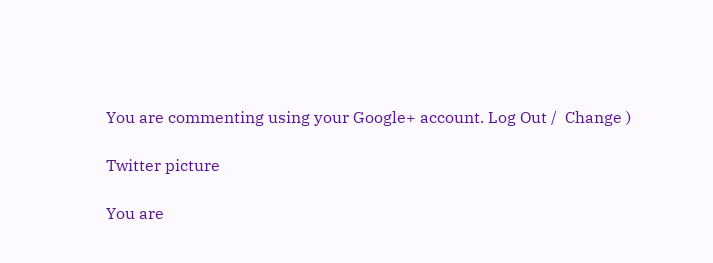You are commenting using your Google+ account. Log Out /  Change )

Twitter picture

You are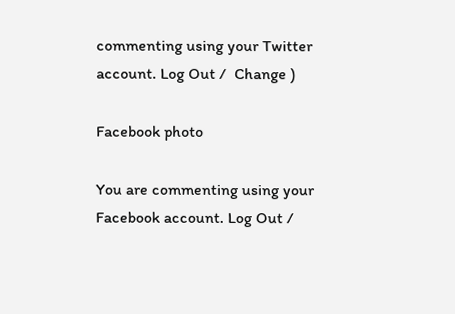commenting using your Twitter account. Log Out /  Change )

Facebook photo

You are commenting using your Facebook account. Log Out /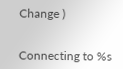Change )


Connecting to %s